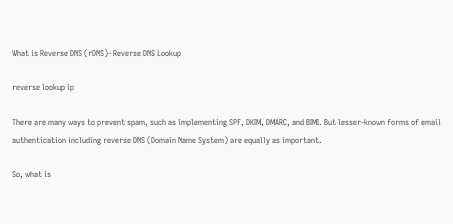What is Reverse DNS (rDNS)- Reverse DNS Lookup

reverse lookup ip

There are many ways to prevent spam, such as implementing SPF, DKIM, DMARC, and BIMI. But lesser-known forms of email authentication including reverse DNS (Domain Name System) are equally as important.

So, what is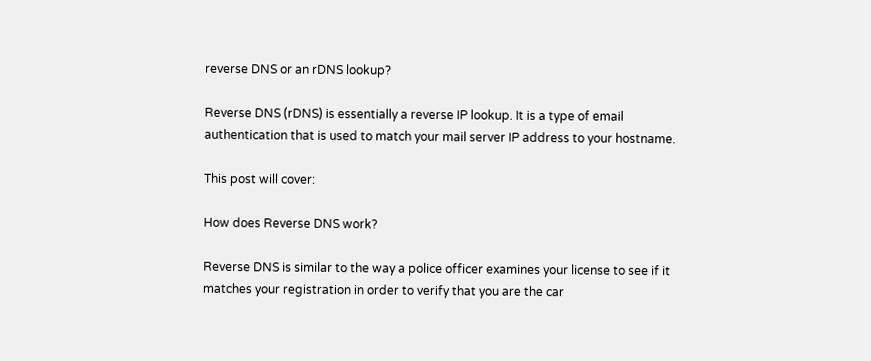reverse DNS or an rDNS lookup?

Reverse DNS (rDNS) is essentially a reverse IP lookup. It is a type of email authentication that is used to match your mail server IP address to your hostname.

This post will cover:

How does Reverse DNS work?

Reverse DNS is similar to the way a police officer examines your license to see if it matches your registration in order to verify that you are the car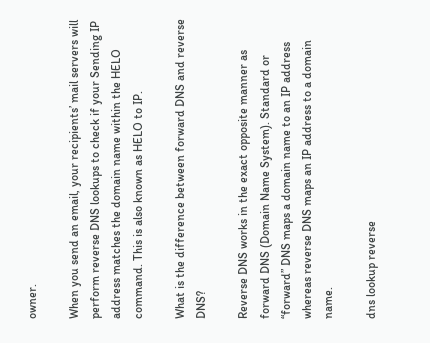owner.

When you send an email, your recipients’ mail servers will perform reverse DNS lookups to check if your Sending IP address matches the domain name within the HELO command. This is also known as HELO to IP.

What is the difference between forward DNS and reverse DNS?

Reverse DNS works in the exact opposite manner as forward DNS (Domain Name System). Standard or “forward” DNS maps a domain name to an IP address whereas reverse DNS maps an IP address to a domain name.

dns lookup reverse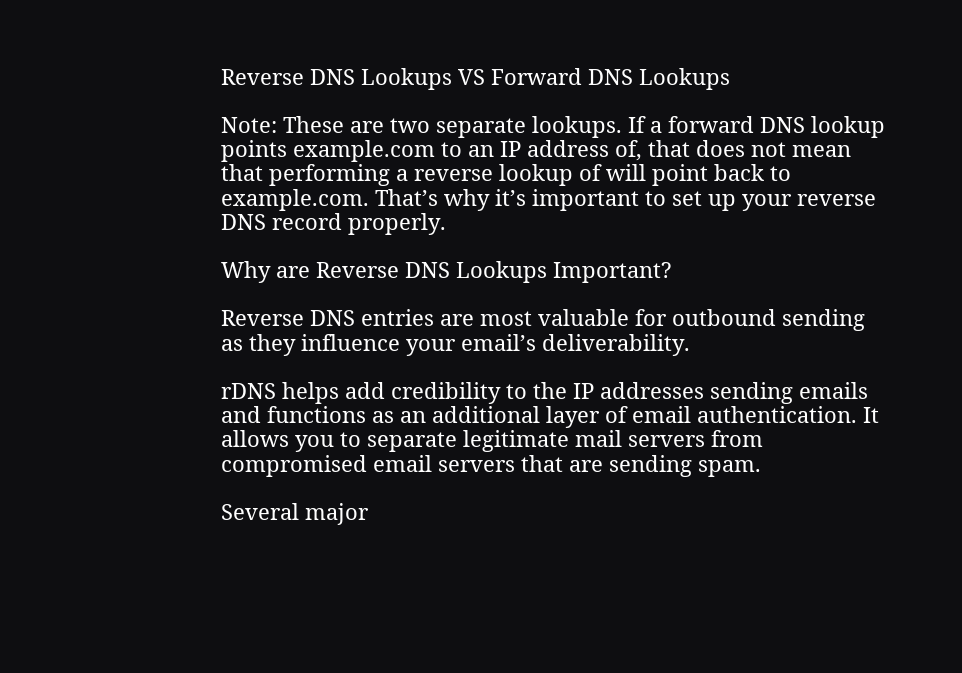Reverse DNS Lookups VS Forward DNS Lookups

Note: These are two separate lookups. If a forward DNS lookup points example.com to an IP address of, that does not mean that performing a reverse lookup of will point back to example.com. That’s why it’s important to set up your reverse DNS record properly.

Why are Reverse DNS Lookups Important?

Reverse DNS entries are most valuable for outbound sending as they influence your email’s deliverability.

rDNS helps add credibility to the IP addresses sending emails and functions as an additional layer of email authentication. It allows you to separate legitimate mail servers from compromised email servers that are sending spam.

Several major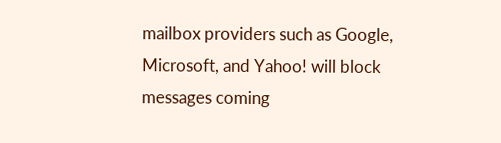mailbox providers such as Google, Microsoft, and Yahoo! will block messages coming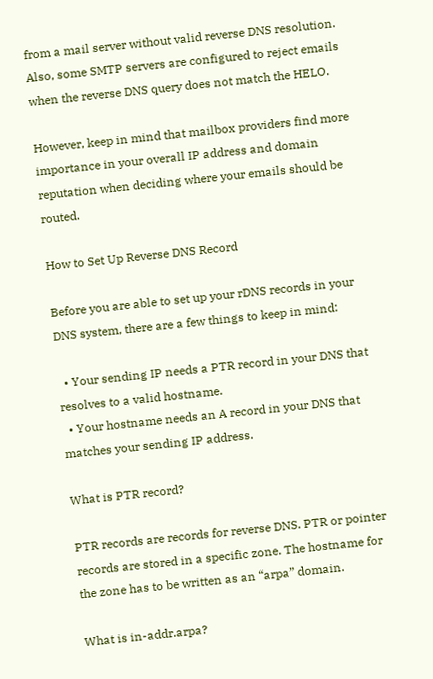from a mail server without valid reverse DNS resolution. Also, some SMTP servers are configured to reject emails when the reverse DNS query does not match the HELO.

However, keep in mind that mailbox providers find more importance in your overall IP address and domain reputation when deciding where your emails should be routed.

How to Set Up Reverse DNS Record

Before you are able to set up your rDNS records in your DNS system, there are a few things to keep in mind:

  • Your sending IP needs a PTR record in your DNS that resolves to a valid hostname.
  • Your hostname needs an A record in your DNS that matches your sending IP address.

What is PTR record?

PTR records are records for reverse DNS. PTR or pointer records are stored in a specific zone. The hostname for the zone has to be written as an “arpa” domain.

What is in-addr.arpa?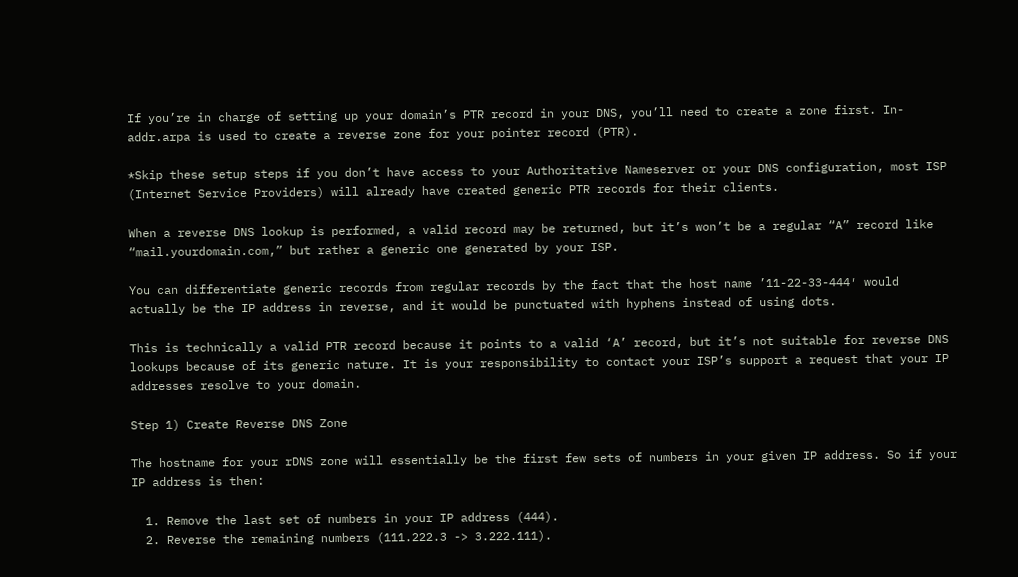If you’re in charge of setting up your domain’s PTR record in your DNS, you’ll need to create a zone first. In-addr.arpa is used to create a reverse zone for your pointer record (PTR).

*Skip these setup steps if you don’t have access to your Authoritative Nameserver or your DNS configuration, most ISP (Internet Service Providers) will already have created generic PTR records for their clients.

When a reverse DNS lookup is performed, a valid record may be returned, but it’s won’t be a regular “A” record like “mail.yourdomain.com,” but rather a generic one generated by your ISP.

You can differentiate generic records from regular records by the fact that the host name ’11-22-33-444′ would actually be the IP address in reverse, and it would be punctuated with hyphens instead of using dots.

This is technically a valid PTR record because it points to a valid ‘A’ record, but it’s not suitable for reverse DNS lookups because of its generic nature. It is your responsibility to contact your ISP’s support a request that your IP addresses resolve to your domain.

Step 1) Create Reverse DNS Zone

The hostname for your rDNS zone will essentially be the first few sets of numbers in your given IP address. So if your IP address is then:

  1. Remove the last set of numbers in your IP address (444).
  2. Reverse the remaining numbers (111.222.3 -> 3.222.111).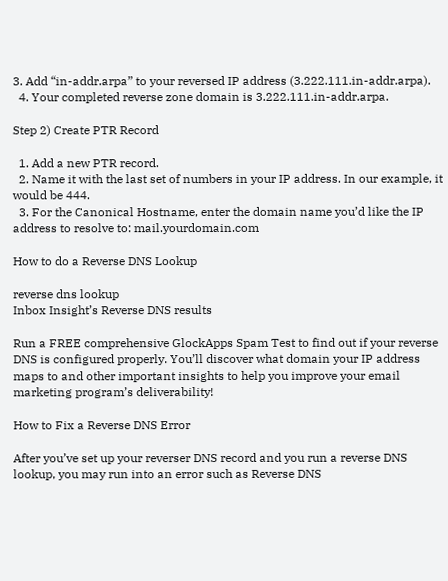3. Add “in-addr.arpa” to your reversed IP address (3.222.111.in-addr.arpa).
  4. Your completed reverse zone domain is 3.222.111.in-addr.arpa.

Step 2) Create PTR Record

  1. Add a new PTR record.
  2. Name it with the last set of numbers in your IP address. In our example, it would be 444.
  3. For the Canonical Hostname, enter the domain name you’d like the IP address to resolve to: mail.yourdomain.com

How to do a Reverse DNS Lookup

reverse dns lookup
Inbox Insight’s Reverse DNS results

Run a FREE comprehensive GlockApps Spam Test to find out if your reverse DNS is configured properly. You’ll discover what domain your IP address maps to and other important insights to help you improve your email marketing program’s deliverability!

How to Fix a Reverse DNS Error

After you’ve set up your reverser DNS record and you run a reverse DNS lookup, you may run into an error such as Reverse DNS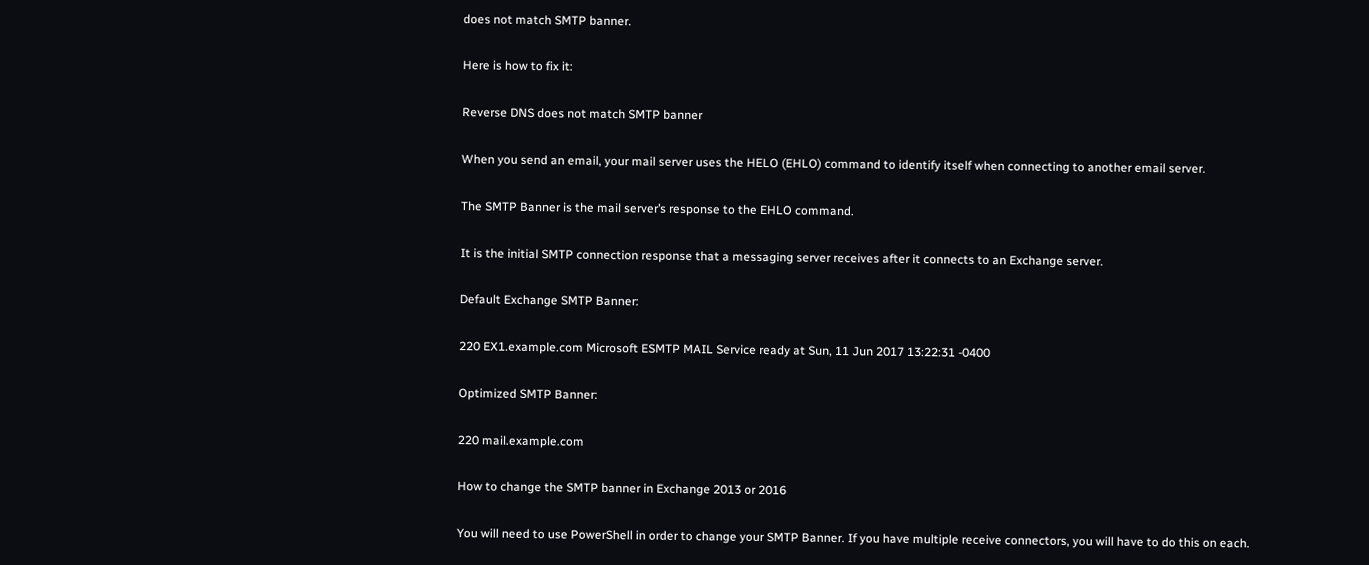does not match SMTP banner.

Here is how to fix it:

Reverse DNS does not match SMTP banner

When you send an email, your mail server uses the HELO (EHLO) command to identify itself when connecting to another email server.

The SMTP Banner is the mail server’s response to the EHLO command.

It is the initial SMTP connection response that a messaging server receives after it connects to an Exchange server.

Default Exchange SMTP Banner:

220 EX1.example.com Microsoft ESMTP MAIL Service ready at Sun, 11 Jun 2017 13:22:31 -0400

Optimized SMTP Banner:

220 mail.example.com

How to change the SMTP banner in Exchange 2013 or 2016

You will need to use PowerShell in order to change your SMTP Banner. If you have multiple receive connectors, you will have to do this on each.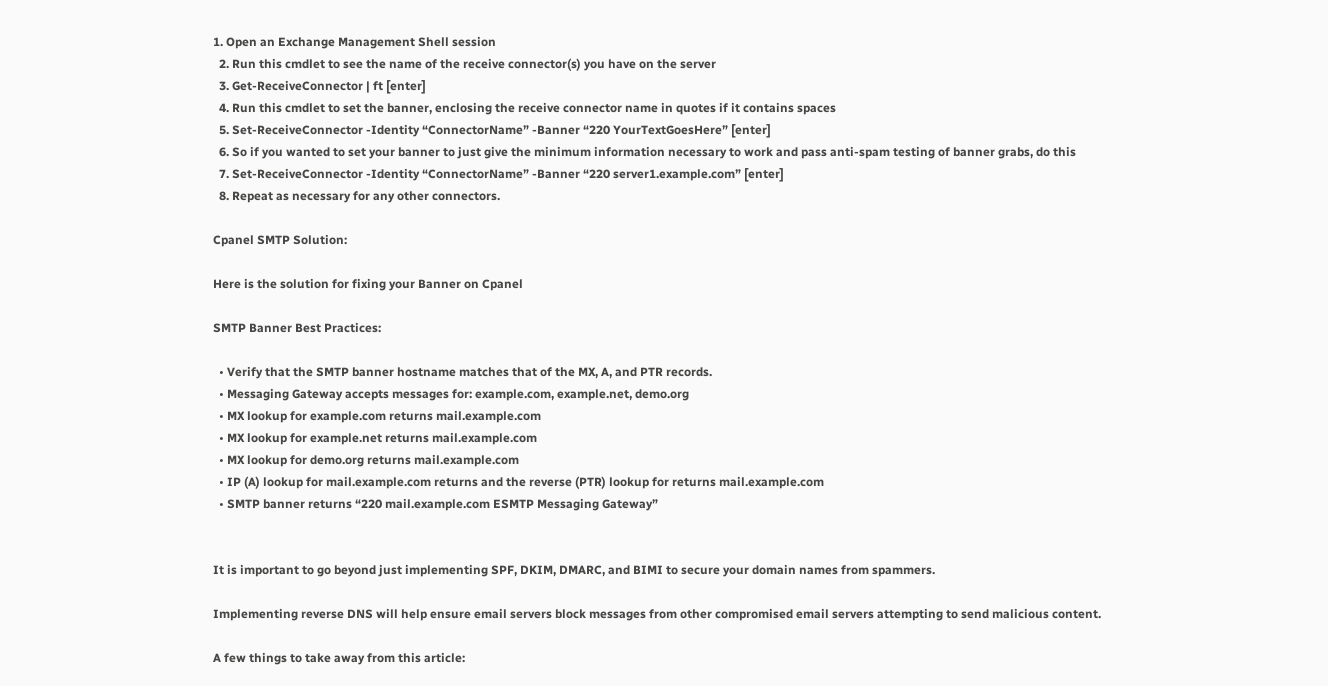1. Open an Exchange Management Shell session
  2. Run this cmdlet to see the name of the receive connector(s) you have on the server
  3. Get-ReceiveConnector | ft [enter]
  4. Run this cmdlet to set the banner, enclosing the receive connector name in quotes if it contains spaces
  5. Set-ReceiveConnector -Identity “ConnectorName” -Banner “220 YourTextGoesHere” [enter]
  6. So if you wanted to set your banner to just give the minimum information necessary to work and pass anti-spam testing of banner grabs, do this
  7. Set-ReceiveConnector -Identity “ConnectorName” -Banner “220 server1.example.com” [enter]
  8. Repeat as necessary for any other connectors.

Cpanel SMTP Solution:

Here is the solution for fixing your Banner on Cpanel

SMTP Banner Best Practices:

  • Verify that the SMTP banner hostname matches that of the MX, A, and PTR records.
  • Messaging Gateway accepts messages for: example.com, example.net, demo.org
  • MX lookup for example.com returns mail.example.com
  • MX lookup for example.net returns mail.example.com
  • MX lookup for demo.org returns mail.example.com
  • IP (A) lookup for mail.example.com returns and the reverse (PTR) lookup for returns mail.example.com
  • SMTP banner returns “220 mail.example.com ESMTP Messaging Gateway”


It is important to go beyond just implementing SPF, DKIM, DMARC, and BIMI to secure your domain names from spammers.

Implementing reverse DNS will help ensure email servers block messages from other compromised email servers attempting to send malicious content.

A few things to take away from this article: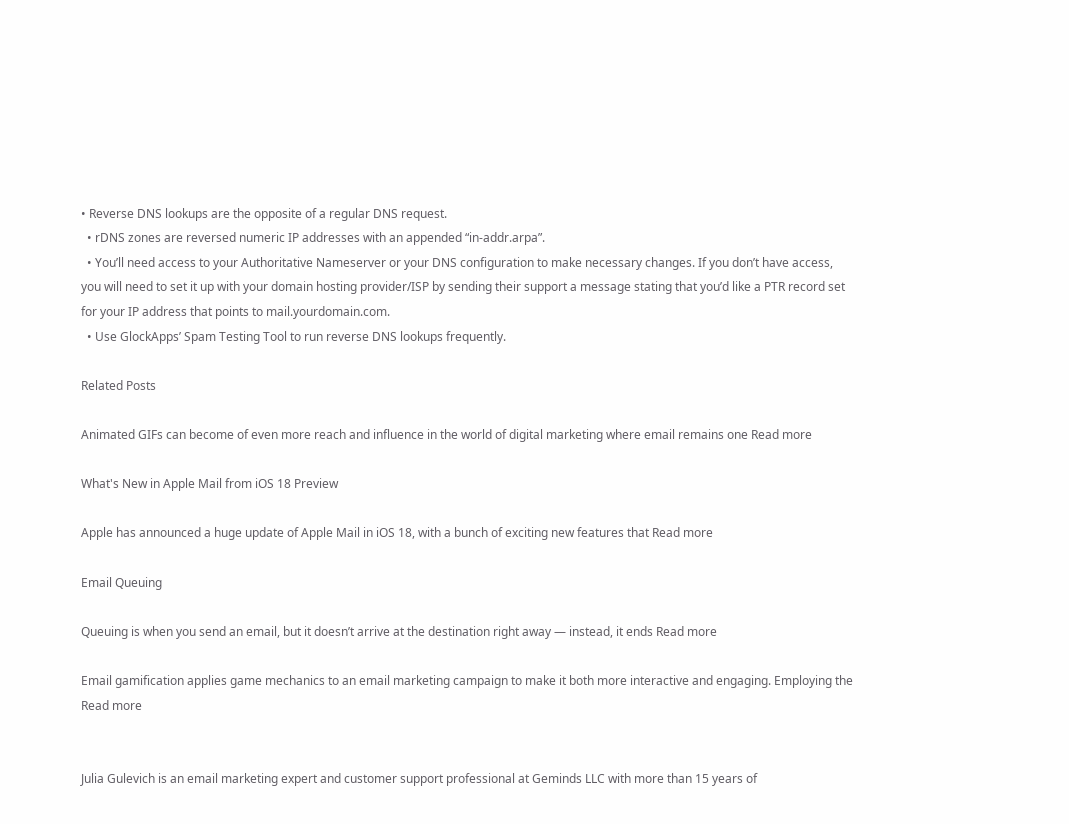• Reverse DNS lookups are the opposite of a regular DNS request.
  • rDNS zones are reversed numeric IP addresses with an appended “in-addr.arpa”.
  • You’ll need access to your Authoritative Nameserver or your DNS configuration to make necessary changes. If you don’t have access, you will need to set it up with your domain hosting provider/ISP by sending their support a message stating that you’d like a PTR record set for your IP address that points to mail.yourdomain.com.
  • Use GlockApps’ Spam Testing Tool to run reverse DNS lookups frequently.

Related Posts

Animated GIFs can become of even more reach and influence in the world of digital marketing where email remains one Read more

What's New in Apple Mail from iOS 18 Preview

Apple has announced a huge update of Apple Mail in iOS 18, with a bunch of exciting new features that Read more

Email Queuing

Queuing is when you send an email, but it doesn’t arrive at the destination right away — instead, it ends Read more

Email gamification applies game mechanics to an email marketing campaign to make it both more interactive and engaging. Employing the Read more


Julia Gulevich is an email marketing expert and customer support professional at Geminds LLC with more than 15 years of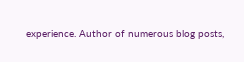experience. Author of numerous blog posts,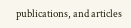publications, and articles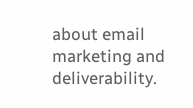about email marketing and deliverability.